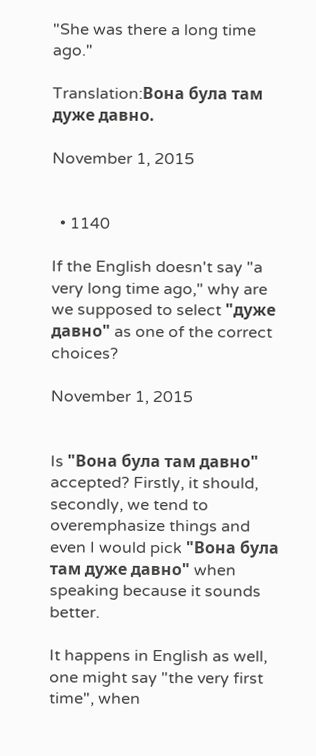"She was there a long time ago."

Translation:Вона була там дуже давно.

November 1, 2015


  • 1140

If the English doesn't say "a very long time ago," why are we supposed to select "дуже давно" as one of the correct choices?

November 1, 2015


Is "Вона була там давно" accepted? Firstly, it should, secondly, we tend to overemphasize things and even I would pick "Вона була там дуже давно" when speaking because it sounds better.

It happens in English as well, one might say "the very first time", when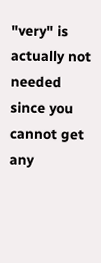"very" is actually not needed since you cannot get any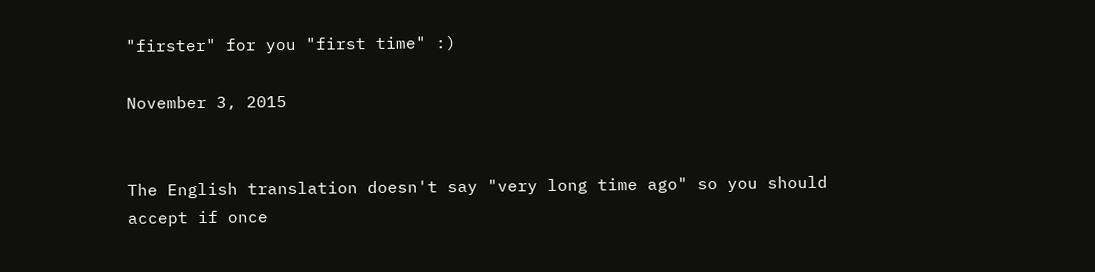"firster" for you "first time" :)

November 3, 2015


The English translation doesn't say "very long time ago" so you should accept if once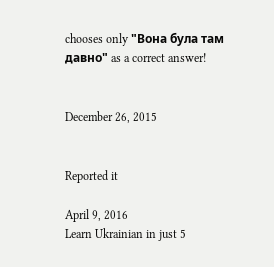chooses only "Вона була там давно" as a correct answer!


December 26, 2015


Reported it

April 9, 2016
Learn Ukrainian in just 5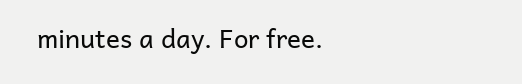minutes a day. For free.